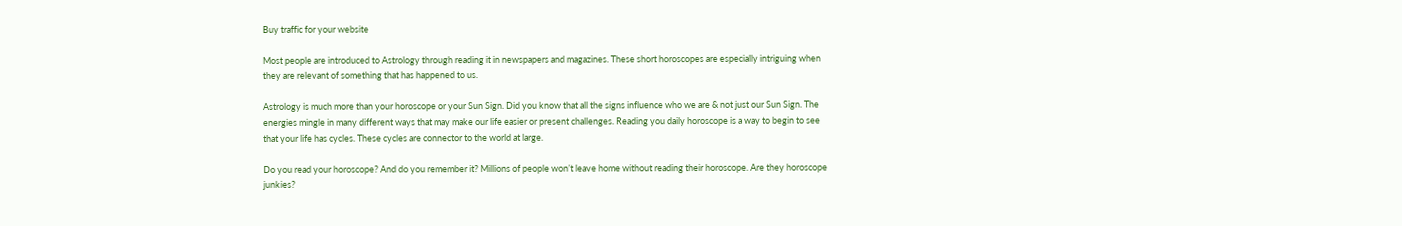Buy traffic for your website

Most people are introduced to Astrology through reading it in newspapers and magazines. These short horoscopes are especially intriguing when they are relevant of something that has happened to us.

Astrology is much more than your horoscope or your Sun Sign. Did you know that all the signs influence who we are & not just our Sun Sign. The energies mingle in many different ways that may make our life easier or present challenges. Reading you daily horoscope is a way to begin to see that your life has cycles. These cycles are connector to the world at large.

Do you read your horoscope? And do you remember it? Millions of people won’t leave home without reading their horoscope. Are they horoscope junkies?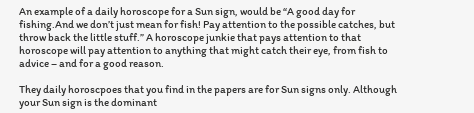An example of a daily horoscope for a Sun sign, would be “A good day for fishing.And we don’t just mean for fish! Pay attention to the possible catches, but throw back the little stuff.” A horoscope junkie that pays attention to that horoscope will pay attention to anything that might catch their eye, from fish to advice – and for a good reason.

They daily horoscpoes that you find in the papers are for Sun signs only. Although your Sun sign is the dominant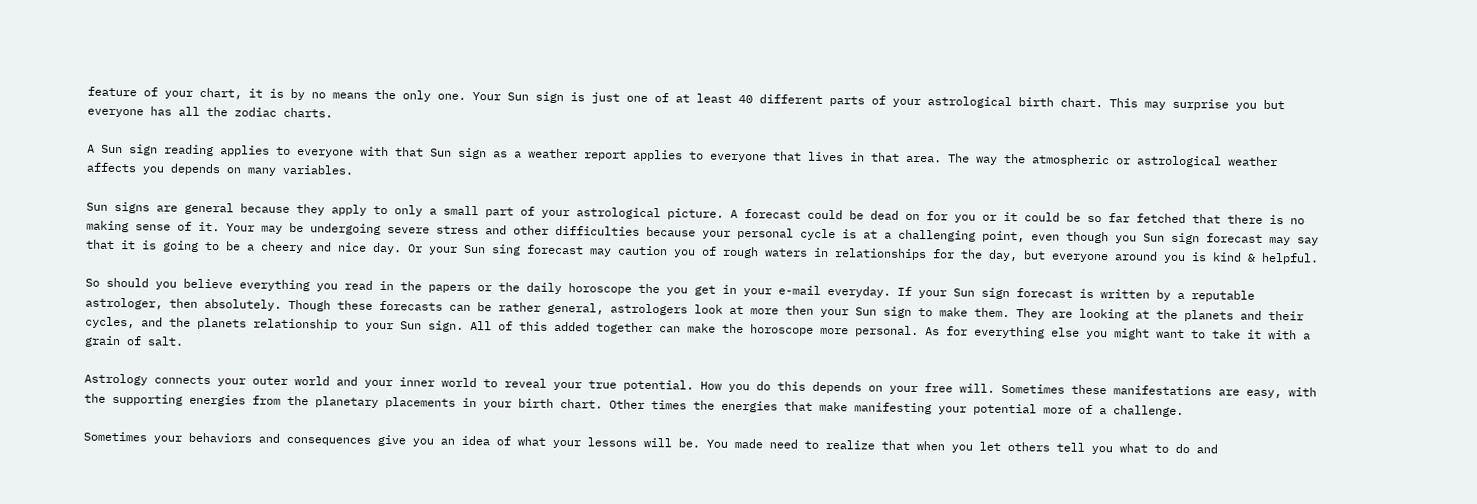feature of your chart, it is by no means the only one. Your Sun sign is just one of at least 40 different parts of your astrological birth chart. This may surprise you but everyone has all the zodiac charts.

A Sun sign reading applies to everyone with that Sun sign as a weather report applies to everyone that lives in that area. The way the atmospheric or astrological weather affects you depends on many variables.

Sun signs are general because they apply to only a small part of your astrological picture. A forecast could be dead on for you or it could be so far fetched that there is no making sense of it. Your may be undergoing severe stress and other difficulties because your personal cycle is at a challenging point, even though you Sun sign forecast may say that it is going to be a cheery and nice day. Or your Sun sing forecast may caution you of rough waters in relationships for the day, but everyone around you is kind & helpful.

So should you believe everything you read in the papers or the daily horoscope the you get in your e-mail everyday. If your Sun sign forecast is written by a reputable astrologer, then absolutely. Though these forecasts can be rather general, astrologers look at more then your Sun sign to make them. They are looking at the planets and their cycles, and the planets relationship to your Sun sign. All of this added together can make the horoscope more personal. As for everything else you might want to take it with a grain of salt.

Astrology connects your outer world and your inner world to reveal your true potential. How you do this depends on your free will. Sometimes these manifestations are easy, with the supporting energies from the planetary placements in your birth chart. Other times the energies that make manifesting your potential more of a challenge.

Sometimes your behaviors and consequences give you an idea of what your lessons will be. You made need to realize that when you let others tell you what to do and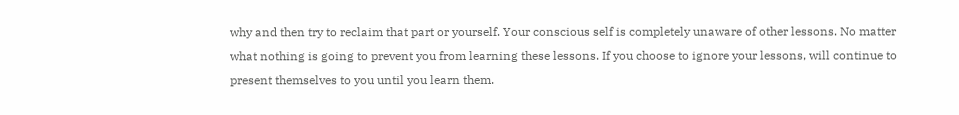why and then try to reclaim that part or yourself. Your conscious self is completely unaware of other lessons. No matter what nothing is going to prevent you from learning these lessons. If you choose to ignore your lessons, will continue to present themselves to you until you learn them.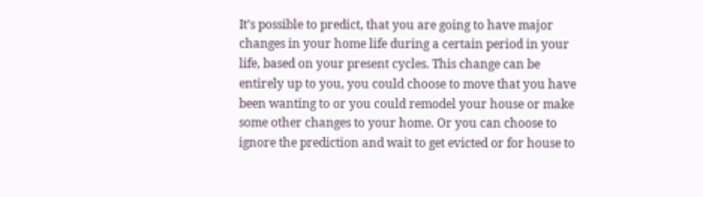It’s possible to predict, that you are going to have major changes in your home life during a certain period in your life, based on your present cycles. This change can be entirely up to you, you could choose to move that you have been wanting to or you could remodel your house or make some other changes to your home. Or you can choose to ignore the prediction and wait to get evicted or for house to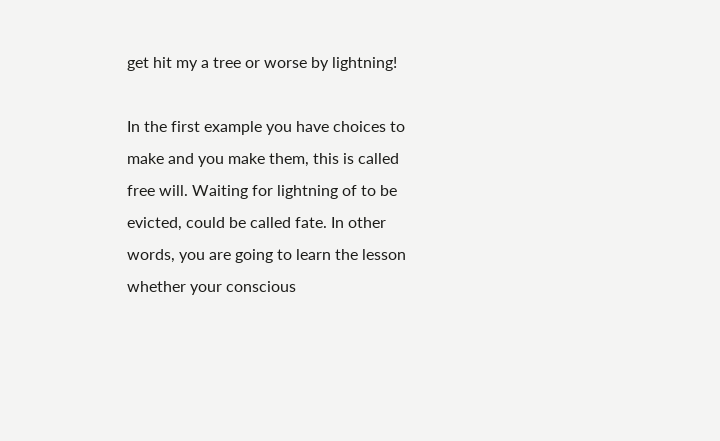get hit my a tree or worse by lightning!

In the first example you have choices to make and you make them, this is called free will. Waiting for lightning of to be evicted, could be called fate. In other words, you are going to learn the lesson whether your conscious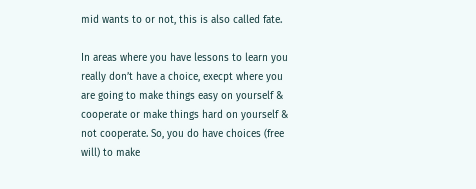mid wants to or not, this is also called fate.

In areas where you have lessons to learn you really don’t have a choice, execpt where you are going to make things easy on yourself & cooperate or make things hard on yourself & not cooperate. So, you do have choices (free will) to make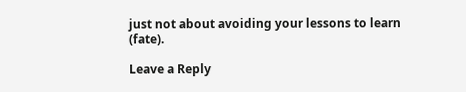just not about avoiding your lessons to learn (fate).

Leave a Reply